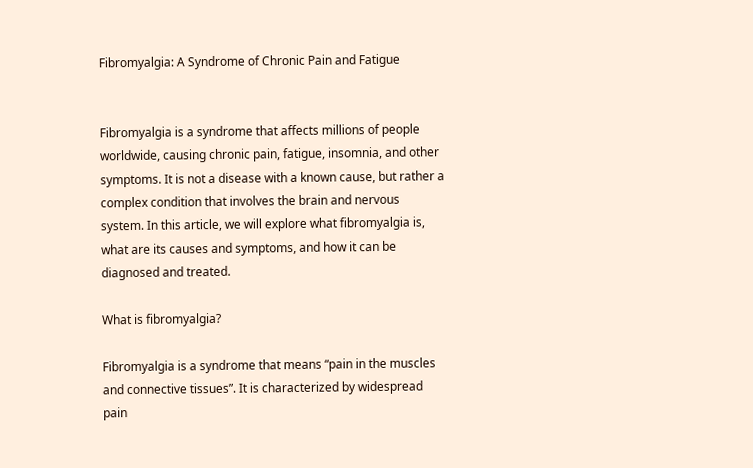Fibromyalgia: A Syndrome of Chronic Pain and Fatigue


Fibromyalgia is a syndrome that affects millions of people worldwide, causing chronic pain, fatigue, insomnia, and other symptoms. It is not a disease with a known cause, but rather a complex condition that involves the brain and nervous system. In this article, we will explore what fibromyalgia is, what are its causes and symptoms, and how it can be diagnosed and treated.

What is fibromyalgia?

Fibromyalgia is a syndrome that means “pain in the muscles and connective tissues”. It is characterized by widespread pain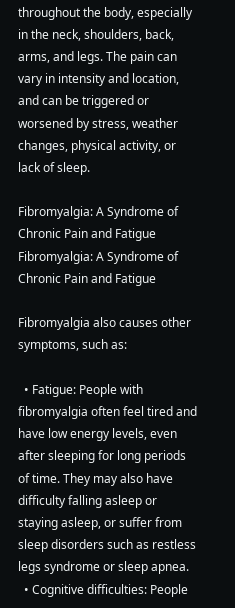throughout the body, especially in the neck, shoulders, back, arms, and legs. The pain can vary in intensity and location, and can be triggered or worsened by stress, weather changes, physical activity, or lack of sleep.

Fibromyalgia: A Syndrome of Chronic Pain and Fatigue
Fibromyalgia: A Syndrome of Chronic Pain and Fatigue

Fibromyalgia also causes other symptoms, such as:

  • Fatigue: People with fibromyalgia often feel tired and have low energy levels, even after sleeping for long periods of time. They may also have difficulty falling asleep or staying asleep, or suffer from sleep disorders such as restless legs syndrome or sleep apnea.
  • Cognitive difficulties: People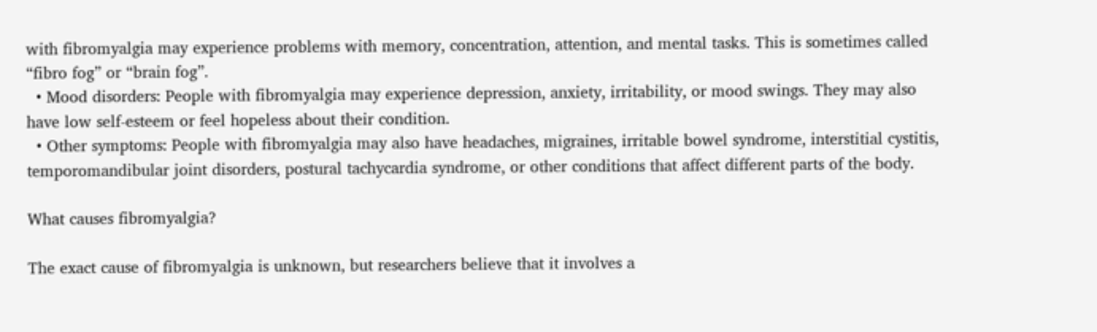with fibromyalgia may experience problems with memory, concentration, attention, and mental tasks. This is sometimes called “fibro fog” or “brain fog”.
  • Mood disorders: People with fibromyalgia may experience depression, anxiety, irritability, or mood swings. They may also have low self-esteem or feel hopeless about their condition.
  • Other symptoms: People with fibromyalgia may also have headaches, migraines, irritable bowel syndrome, interstitial cystitis, temporomandibular joint disorders, postural tachycardia syndrome, or other conditions that affect different parts of the body.

What causes fibromyalgia?

The exact cause of fibromyalgia is unknown, but researchers believe that it involves a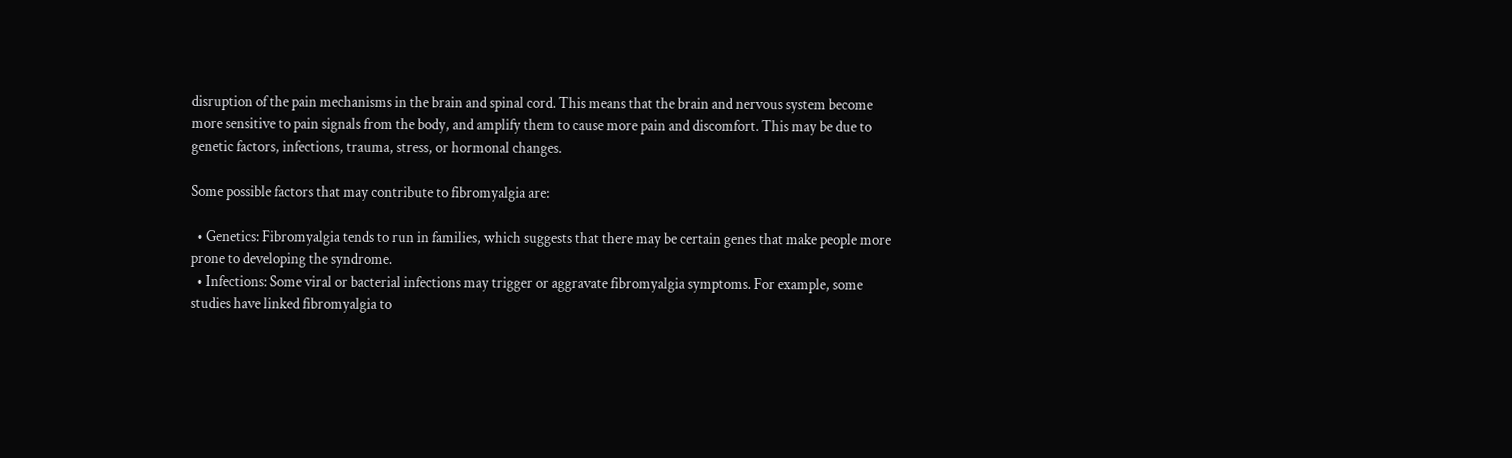disruption of the pain mechanisms in the brain and spinal cord. This means that the brain and nervous system become more sensitive to pain signals from the body, and amplify them to cause more pain and discomfort. This may be due to genetic factors, infections, trauma, stress, or hormonal changes.

Some possible factors that may contribute to fibromyalgia are:

  • Genetics: Fibromyalgia tends to run in families, which suggests that there may be certain genes that make people more prone to developing the syndrome.
  • Infections: Some viral or bacterial infections may trigger or aggravate fibromyalgia symptoms. For example, some studies have linked fibromyalgia to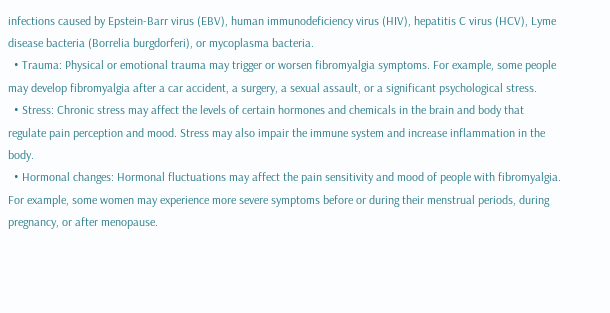infections caused by Epstein-Barr virus (EBV), human immunodeficiency virus (HIV), hepatitis C virus (HCV), Lyme disease bacteria (Borrelia burgdorferi), or mycoplasma bacteria.
  • Trauma: Physical or emotional trauma may trigger or worsen fibromyalgia symptoms. For example, some people may develop fibromyalgia after a car accident, a surgery, a sexual assault, or a significant psychological stress.
  • Stress: Chronic stress may affect the levels of certain hormones and chemicals in the brain and body that regulate pain perception and mood. Stress may also impair the immune system and increase inflammation in the body.
  • Hormonal changes: Hormonal fluctuations may affect the pain sensitivity and mood of people with fibromyalgia. For example, some women may experience more severe symptoms before or during their menstrual periods, during pregnancy, or after menopause.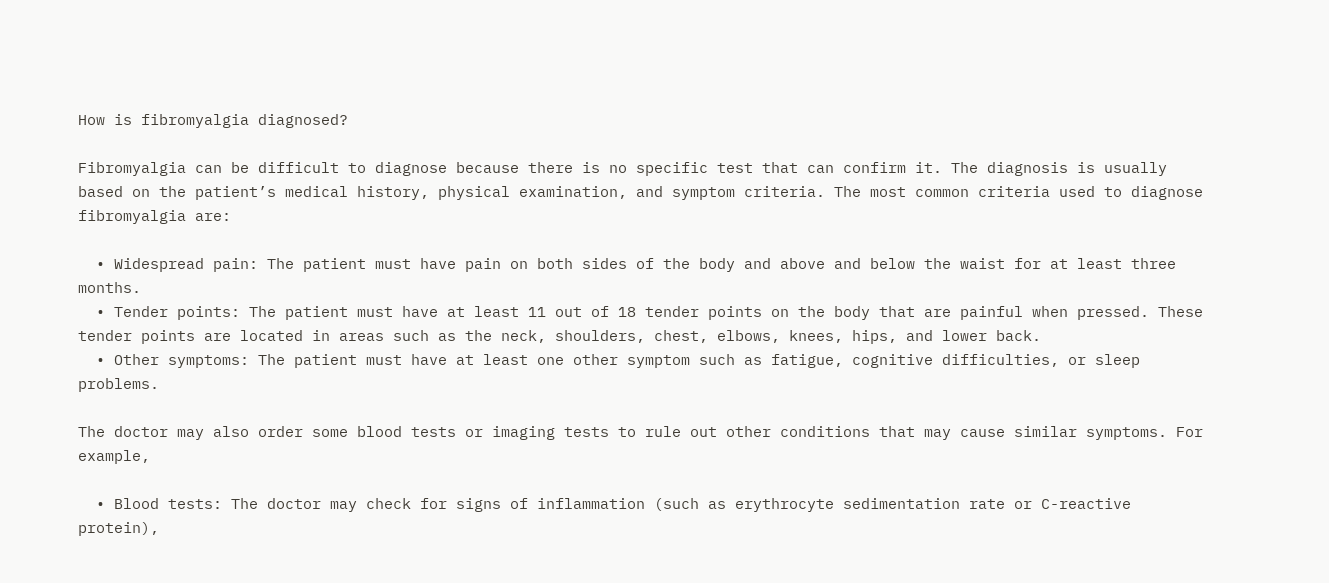How is fibromyalgia diagnosed?

Fibromyalgia can be difficult to diagnose because there is no specific test that can confirm it. The diagnosis is usually based on the patient’s medical history, physical examination, and symptom criteria. The most common criteria used to diagnose fibromyalgia are:

  • Widespread pain: The patient must have pain on both sides of the body and above and below the waist for at least three months.
  • Tender points: The patient must have at least 11 out of 18 tender points on the body that are painful when pressed. These tender points are located in areas such as the neck, shoulders, chest, elbows, knees, hips, and lower back.
  • Other symptoms: The patient must have at least one other symptom such as fatigue, cognitive difficulties, or sleep problems.

The doctor may also order some blood tests or imaging tests to rule out other conditions that may cause similar symptoms. For example,

  • Blood tests: The doctor may check for signs of inflammation (such as erythrocyte sedimentation rate or C-reactive protein),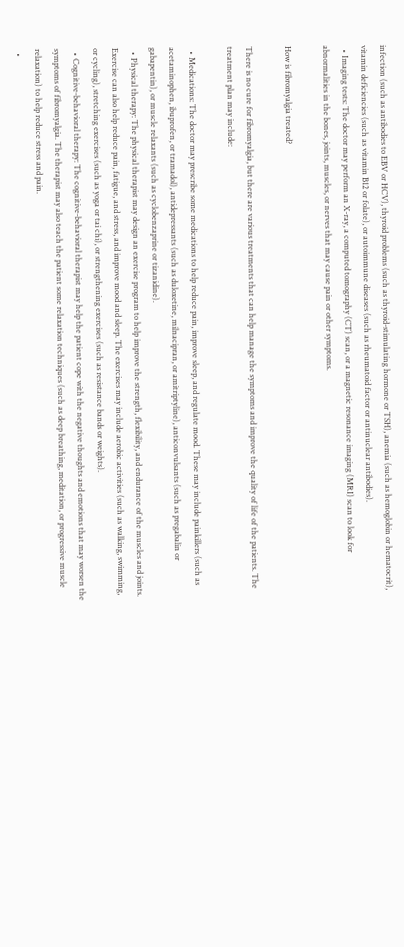infection (such as antibodies to EBV or HCV), thyroid problems (such as thyroid-stimulating hormone or TSH), anemia (such as hemoglobin or hematocrit), vitamin deficiencies (such as vitamin B12 or folate), or autoimmune diseases (such as rheumatoid factor or antinuclear antibodies).
  • Imaging tests: The doctor may perform an X-ray, a computed tomography (CT) scan, or a magnetic resonance imaging (MRI) scan to look for abnormalities in the bones, joints, muscles, or nerves that may cause pain or other symptoms.

How is fibromyalgia treated?

There is no cure for fibromyalgia, but there are various treatments that can help manage the symptoms and improve the quality of life of the patients. The treatment plan may include:

  • Medications: The doctor may prescribe some medications to help reduce pain, improve sleep, and regulate mood. These may include painkillers (such as acetaminophen, ibuprofen, or tramadol), antidepressants (such as duloxetine, milnacipran, or amitriptyline), anticonvulsants (such as pregabalin or gabapentin), or muscle relaxants (such as cyclobenzaprine or tizanidine).
  • Physical therapy: The physical therapist may design an exercise program to help improve the strength, flexibility, and endurance of the muscles and joints. Exercise can also help reduce pain, fatigue, and stress, and improve mood and sleep. The exercises may include aerobic activities (such as walking, swimming, or cycling), stretching exercises (such as yoga or tai chi), or strengthening exercises (such as resistance bands or weights).
  • Cognitive-behavioral therapy: The cognitive-behavioral therapist may help the patient cope with the negative thoughts and emotions that may worsen the symptoms of fibromyalgia. The therapist may also teach the patient some relaxation techniques (such as deep breathing, meditation, or progressive muscle relaxation) to help reduce stress and pain.
  •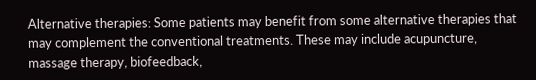Alternative therapies: Some patients may benefit from some alternative therapies that may complement the conventional treatments. These may include acupuncture, massage therapy, biofeedback,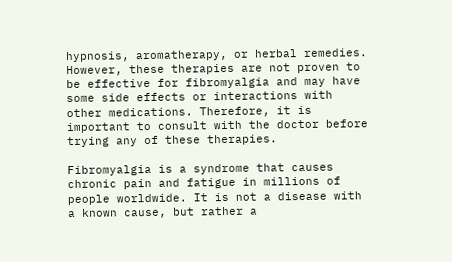hypnosis, aromatherapy, or herbal remedies. However, these therapies are not proven to be effective for fibromyalgia and may have some side effects or interactions with other medications. Therefore, it is important to consult with the doctor before trying any of these therapies.

Fibromyalgia is a syndrome that causes chronic pain and fatigue in millions of people worldwide. It is not a disease with a known cause, but rather a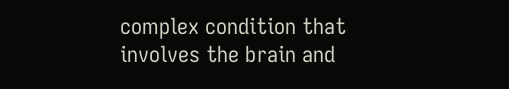complex condition that involves the brain and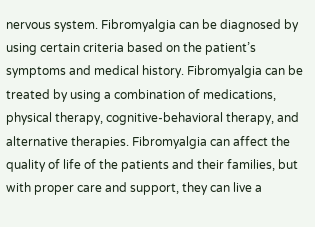nervous system. Fibromyalgia can be diagnosed by using certain criteria based on the patient’s symptoms and medical history. Fibromyalgia can be treated by using a combination of medications, physical therapy, cognitive-behavioral therapy, and alternative therapies. Fibromyalgia can affect the quality of life of the patients and their families, but with proper care and support, they can live a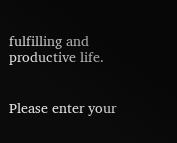fulfilling and productive life.


Please enter your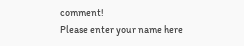comment!
Please enter your name here